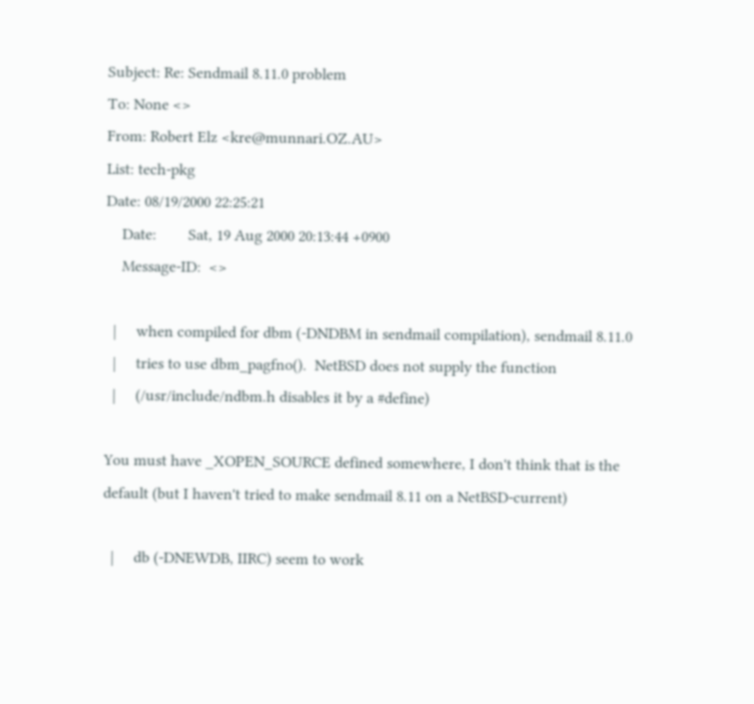Subject: Re: Sendmail 8.11.0 problem
To: None <>
From: Robert Elz <kre@munnari.OZ.AU>
List: tech-pkg
Date: 08/19/2000 22:25:21
    Date:        Sat, 19 Aug 2000 20:13:44 +0900
    Message-ID:  <>

  |     when compiled for dbm (-DNDBM in sendmail compilation), sendmail 8.11.0
  |     tries to use dbm_pagfno().  NetBSD does not supply the function
  |     (/usr/include/ndbm.h disables it by a #define)

You must have _XOPEN_SOURCE defined somewhere, I don't think that is the
default (but I haven't tried to make sendmail 8.11 on a NetBSD-current)

  |     db (-DNEWDB, IIRC) seem to work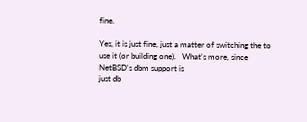fine.

Yes, it is just fine, just a matter of switching the to
use it (or building one).   What's more, since NetBSD's dbm support is
just db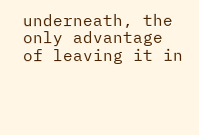underneath, the only advantage of leaving it in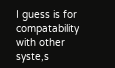I guess is for
compatability with other syste,s